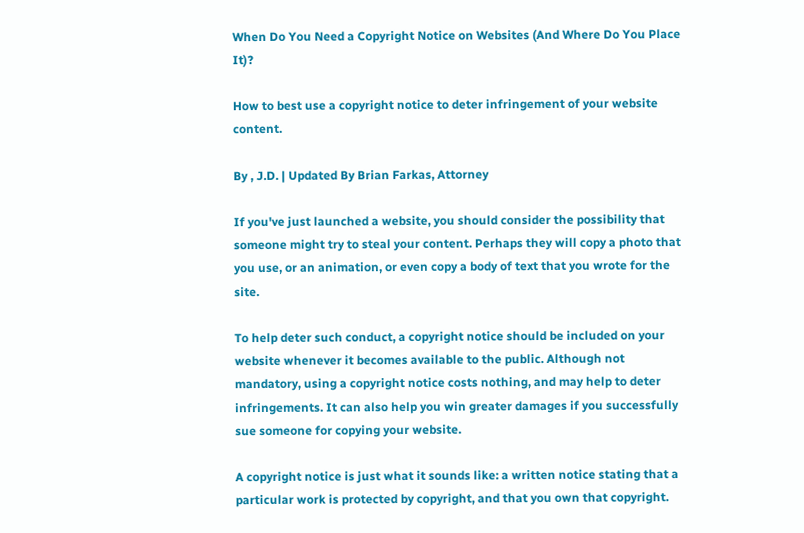When Do You Need a Copyright Notice on Websites (And Where Do You Place It)?

How to best use a copyright notice to deter infringement of your website content.

By , J.D. | Updated By Brian Farkas, Attorney

If you've just launched a website, you should consider the possibility that someone might try to steal your content. Perhaps they will copy a photo that you use, or an animation, or even copy a body of text that you wrote for the site.

To help deter such conduct, a copyright notice should be included on your website whenever it becomes available to the public. Although not mandatory, using a copyright notice costs nothing, and may help to deter infringements. It can also help you win greater damages if you successfully sue someone for copying your website.

A copyright notice is just what it sounds like: a written notice stating that a particular work is protected by copyright, and that you own that copyright.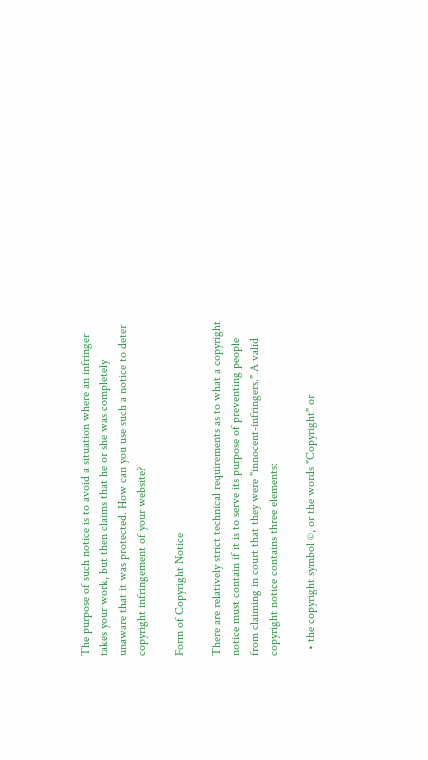The purpose of such notice is to avoid a situation where an infringer takes your work, but then claims that he or she was completely unaware that it was protected. How can you use such a notice to deter copyright infringement of your website?

Form of Copyright Notice

There are relatively strict technical requirements as to what a copyright notice must contain if it is to serve its purpose of preventing people from claiming in court that they were "innocent-infringers." A valid copyright notice contains three elements:

  • the copyright symbol ©, or the words "Copyright" or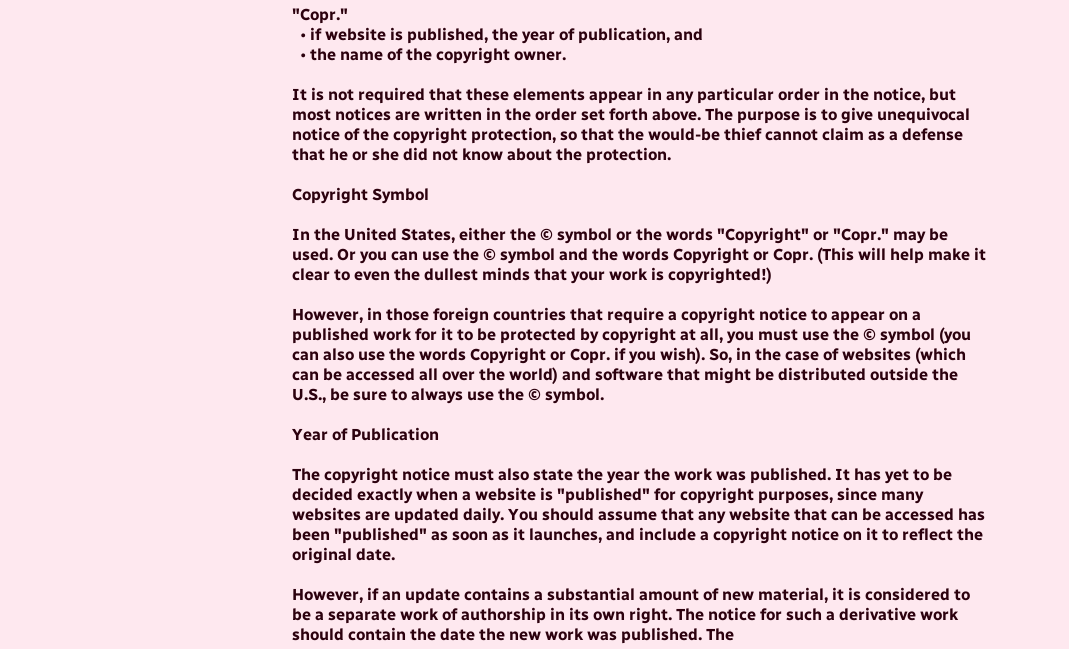"Copr."
  • if website is published, the year of publication, and
  • the name of the copyright owner.

It is not required that these elements appear in any particular order in the notice, but most notices are written in the order set forth above. The purpose is to give unequivocal notice of the copyright protection, so that the would-be thief cannot claim as a defense that he or she did not know about the protection.

Copyright Symbol

In the United States, either the © symbol or the words "Copyright" or "Copr." may be used. Or you can use the © symbol and the words Copyright or Copr. (This will help make it clear to even the dullest minds that your work is copyrighted!)

However, in those foreign countries that require a copyright notice to appear on a published work for it to be protected by copyright at all, you must use the © symbol (you can also use the words Copyright or Copr. if you wish). So, in the case of websites (which can be accessed all over the world) and software that might be distributed outside the U.S., be sure to always use the © symbol.

Year of Publication

The copyright notice must also state the year the work was published. It has yet to be decided exactly when a website is "published" for copyright purposes, since many websites are updated daily. You should assume that any website that can be accessed has been "published" as soon as it launches, and include a copyright notice on it to reflect the original date.

However, if an update contains a substantial amount of new material, it is considered to be a separate work of authorship in its own right. The notice for such a derivative work should contain the date the new work was published. The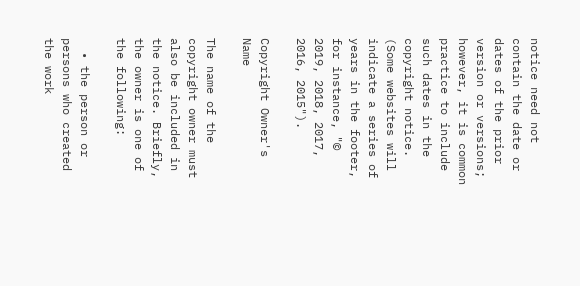notice need not contain the date or dates of the prior version or versions; however, it is common practice to include such dates in the copyright notice. (Some websites will indicate a series of years in the footer, for instance, "© 2019, 2018, 2017, 2016, 2015").

Copyright Owner's Name

The name of the copyright owner must also be included in the notice. Briefly, the owner is one of the following:

  • the person or persons who created the work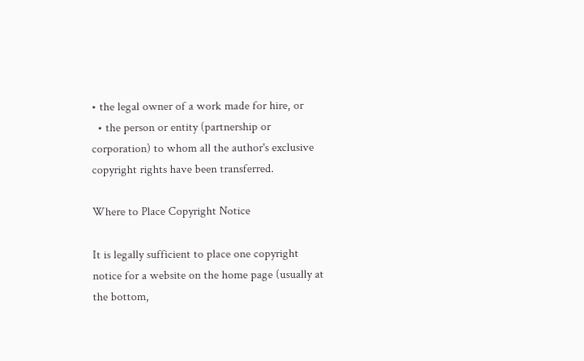• the legal owner of a work made for hire, or
  • the person or entity (partnership or corporation) to whom all the author's exclusive copyright rights have been transferred.

Where to Place Copyright Notice

It is legally sufficient to place one copyright notice for a website on the home page (usually at the bottom,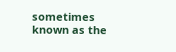sometimes known as the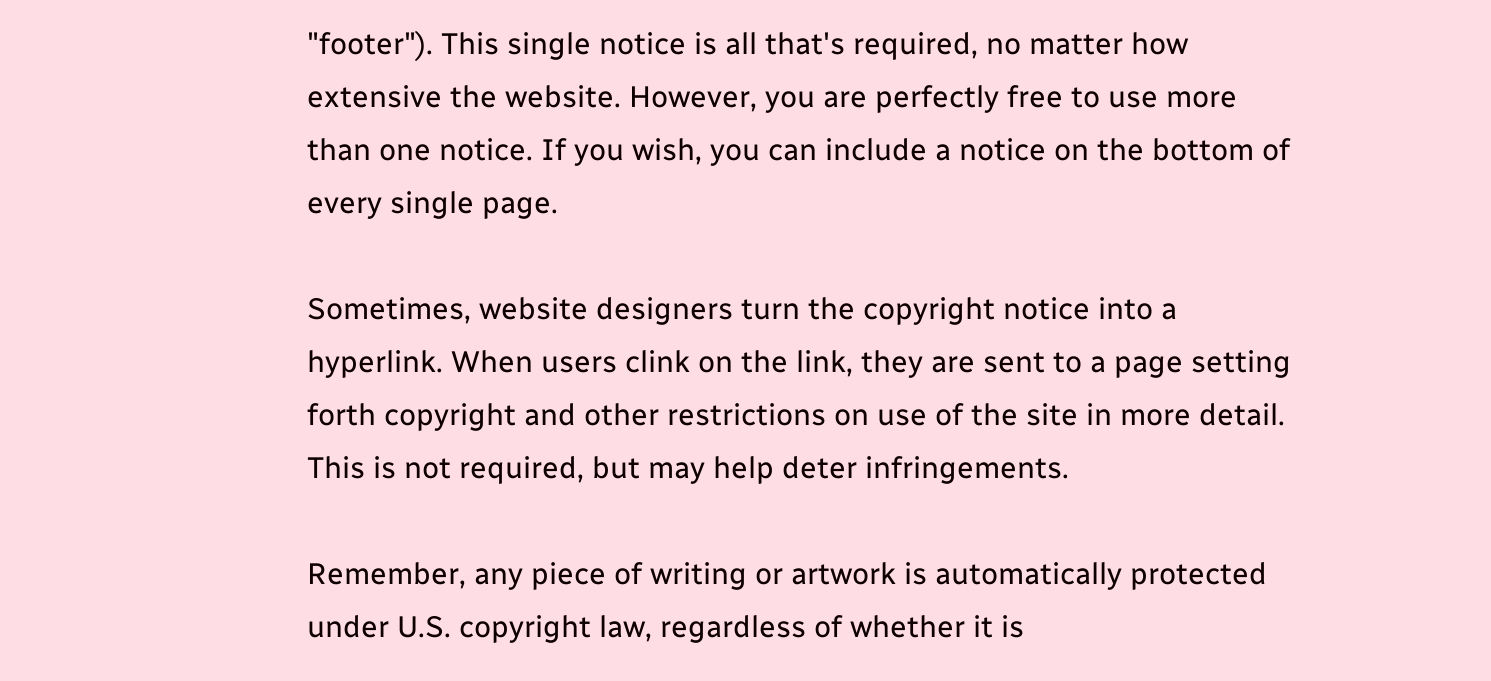"footer"). This single notice is all that's required, no matter how extensive the website. However, you are perfectly free to use more than one notice. If you wish, you can include a notice on the bottom of every single page.

Sometimes, website designers turn the copyright notice into a hyperlink. When users clink on the link, they are sent to a page setting forth copyright and other restrictions on use of the site in more detail. This is not required, but may help deter infringements.

Remember, any piece of writing or artwork is automatically protected under U.S. copyright law, regardless of whether it is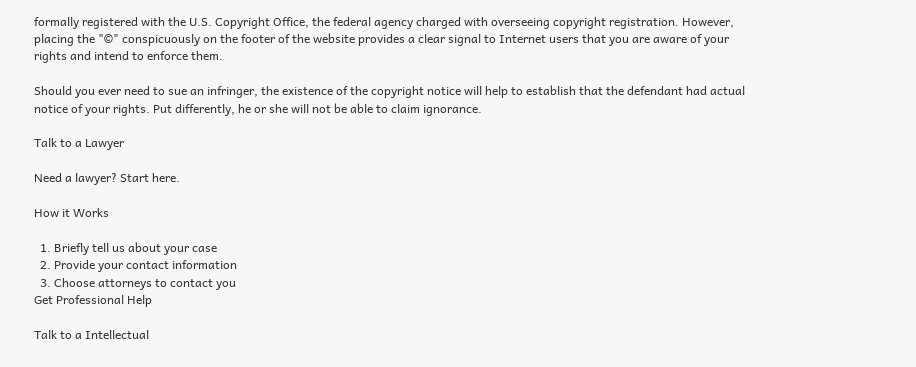formally registered with the U.S. Copyright Office, the federal agency charged with overseeing copyright registration. However, placing the "©" conspicuously on the footer of the website provides a clear signal to Internet users that you are aware of your rights and intend to enforce them.

Should you ever need to sue an infringer, the existence of the copyright notice will help to establish that the defendant had actual notice of your rights. Put differently, he or she will not be able to claim ignorance.

Talk to a Lawyer

Need a lawyer? Start here.

How it Works

  1. Briefly tell us about your case
  2. Provide your contact information
  3. Choose attorneys to contact you
Get Professional Help

Talk to a Intellectual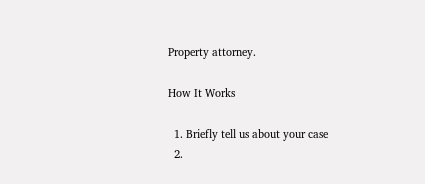Property attorney.

How It Works

  1. Briefly tell us about your case
  2.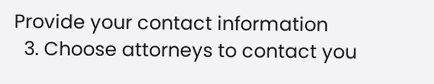Provide your contact information
  3. Choose attorneys to contact you